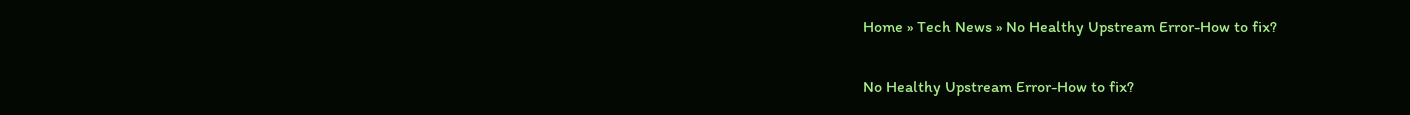Home » Tech News » No Healthy Upstream Error-How to fix?

No Healthy Upstream Error-How to fix?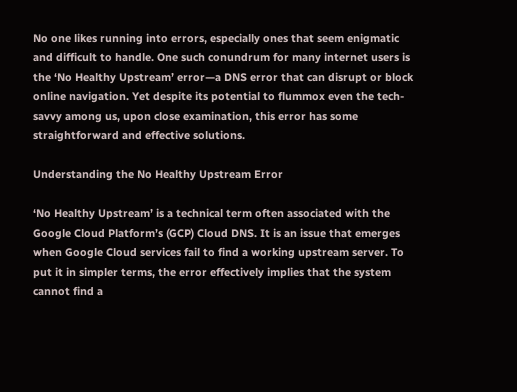No one likes running into errors, especially ones that seem enigmatic and difficult to handle. One such conundrum for many internet users is the ‘No Healthy Upstream’ error—a DNS error that can disrupt or block online navigation. Yet despite its potential to flummox even the tech-savvy among us, upon close examination, this error has some straightforward and effective solutions.

Understanding the No Healthy Upstream Error

‘No Healthy Upstream’ is a technical term often associated with the Google Cloud Platform’s (GCP) Cloud DNS. It is an issue that emerges when Google Cloud services fail to find a working upstream server. To put it in simpler terms, the error effectively implies that the system cannot find a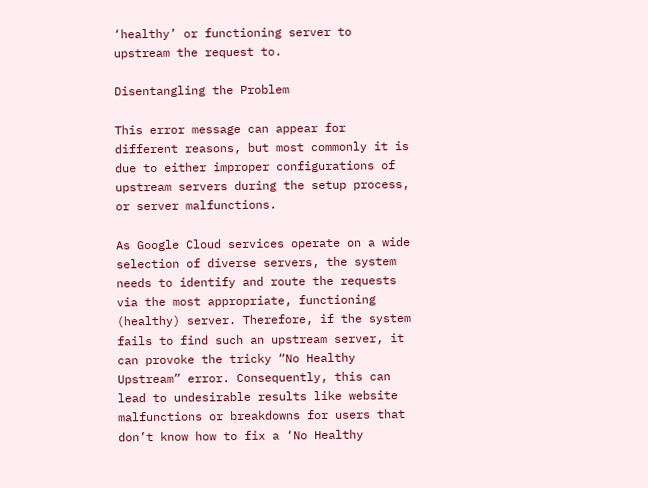‘healthy’ or functioning server to upstream the request to.

Disentangling the Problem

This error message can appear for different reasons, but most commonly it is due to either improper configurations of upstream servers during the setup process, or server malfunctions.

As Google Cloud services operate on a wide selection of diverse servers, the system needs to identify and route the requests via the most appropriate, functioning (healthy) server. Therefore, if the system fails to find such an upstream server, it can provoke the tricky “No Healthy Upstream” error. Consequently, this can lead to undesirable results like website malfunctions or breakdowns for users that don’t know how to fix a ‘No Healthy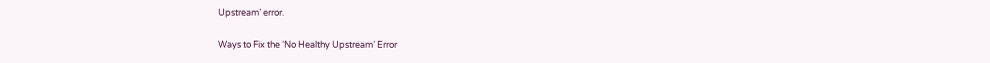Upstream’ error.

Ways to Fix the ‘No Healthy Upstream’ Error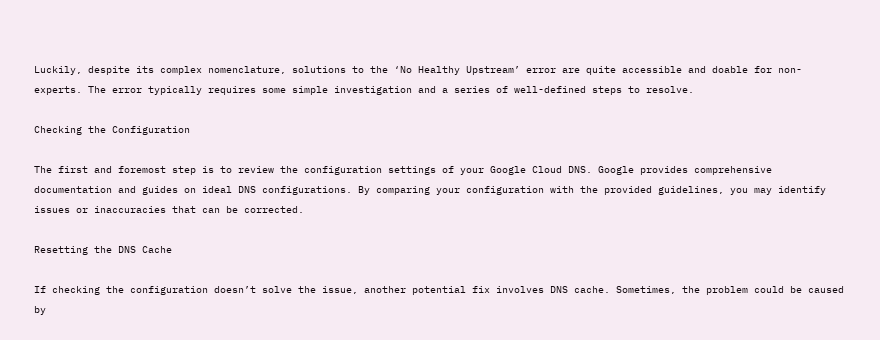Luckily, despite its complex nomenclature, solutions to the ‘No Healthy Upstream’ error are quite accessible and doable for non-experts. The error typically requires some simple investigation and a series of well-defined steps to resolve.

Checking the Configuration

The first and foremost step is to review the configuration settings of your Google Cloud DNS. Google provides comprehensive documentation and guides on ideal DNS configurations. By comparing your configuration with the provided guidelines, you may identify issues or inaccuracies that can be corrected.

Resetting the DNS Cache

If checking the configuration doesn’t solve the issue, another potential fix involves DNS cache. Sometimes, the problem could be caused by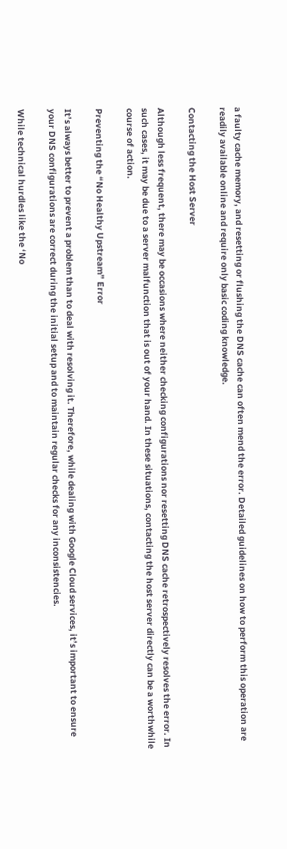a faulty cache memory, and resetting or flushing the DNS cache can often mend the error. Detailed guidelines on how to perform this operation are readily available online and require only basic coding knowledge.

Contacting the Host Server

Although less frequent, there may be occasions where neither checking configurations nor resetting DNS cache retrospectively resolves the error. In such cases, it may be due to a server malfunction that is out of your hand. In these situations, contacting the host server directly can be a worthwhile course of action.

Preventing the “No Healthy Upstream” Error

It’s always better to prevent a problem than to deal with resolving it. Therefore, while dealing with Google Cloud services, it’s important to ensure your DNS configurations are correct during the initial setup and to maintain regular checks for any inconsistencies.

While technical hurdles like the ‘No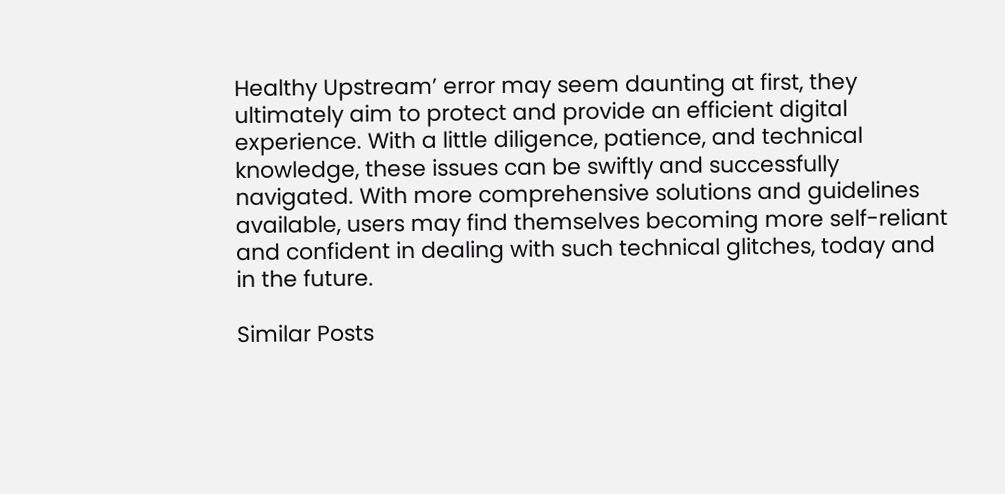Healthy Upstream’ error may seem daunting at first, they ultimately aim to protect and provide an efficient digital experience. With a little diligence, patience, and technical knowledge, these issues can be swiftly and successfully navigated. With more comprehensive solutions and guidelines available, users may find themselves becoming more self-reliant and confident in dealing with such technical glitches, today and in the future.

Similar Posts